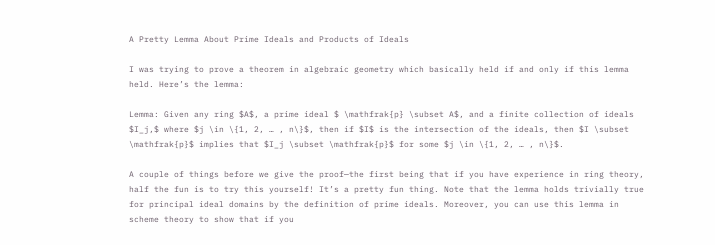A Pretty Lemma About Prime Ideals and Products of Ideals

I was trying to prove a theorem in algebraic geometry which basically held if and only if this lemma held. Here’s the lemma:

Lemma: Given any ring $A$, a prime ideal $ \mathfrak{p} \subset A$, and a finite collection of ideals $I_j,$ where $j \in \{1, 2, … , n\}$, then if $I$ is the intersection of the ideals, then $I \subset \mathfrak{p}$ implies that $I_j \subset \mathfrak{p}$ for some $j \in \{1, 2, … , n\}$.

A couple of things before we give the proof—the first being that if you have experience in ring theory, half the fun is to try this yourself! It’s a pretty fun thing. Note that the lemma holds trivially true for principal ideal domains by the definition of prime ideals. Moreover, you can use this lemma in scheme theory to show that if you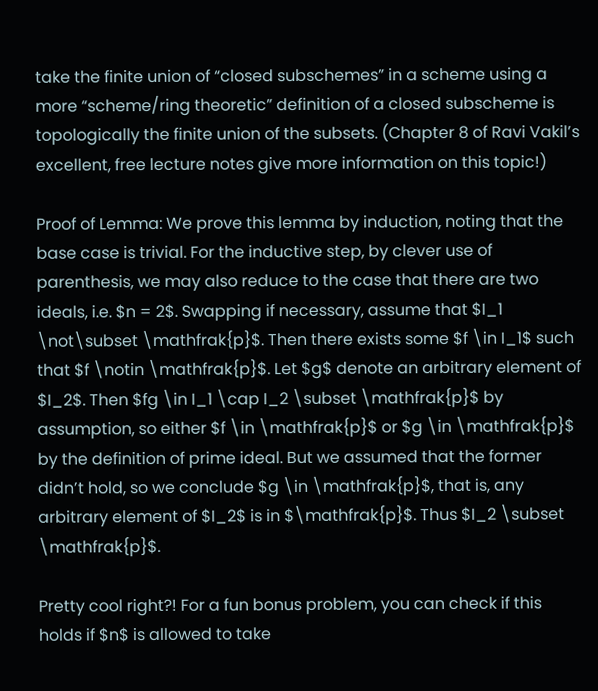take the finite union of “closed subschemes” in a scheme using a more “scheme/ring theoretic” definition of a closed subscheme is topologically the finite union of the subsets. (Chapter 8 of Ravi Vakil’s excellent, free lecture notes give more information on this topic!)

Proof of Lemma: We prove this lemma by induction, noting that the base case is trivial. For the inductive step, by clever use of parenthesis, we may also reduce to the case that there are two ideals, i.e. $n = 2$. Swapping if necessary, assume that $I_1 \not\subset \mathfrak{p}$. Then there exists some $f \in I_1$ such that $f \notin \mathfrak{p}$. Let $g$ denote an arbitrary element of $I_2$. Then $fg \in I_1 \cap I_2 \subset \mathfrak{p}$ by assumption, so either $f \in \mathfrak{p}$ or $g \in \mathfrak{p}$ by the definition of prime ideal. But we assumed that the former didn’t hold, so we conclude $g \in \mathfrak{p}$, that is, any arbitrary element of $I_2$ is in $\mathfrak{p}$. Thus $I_2 \subset \mathfrak{p}$.

Pretty cool right?! For a fun bonus problem, you can check if this holds if $n$ is allowed to take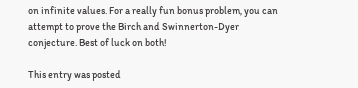on infinite values. For a really fun bonus problem, you can attempt to prove the Birch and Swinnerton-Dyer conjecture. Best of luck on both!

This entry was posted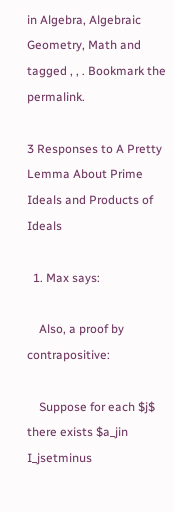in Algebra, Algebraic Geometry, Math and tagged , , . Bookmark the permalink.

3 Responses to A Pretty Lemma About Prime Ideals and Products of Ideals

  1. Max says:

    Also, a proof by contrapositive:

    Suppose for each $j$ there exists $a_jin I_jsetminus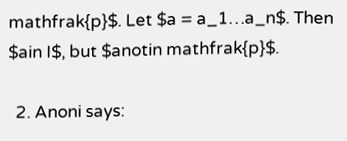mathfrak{p}$. Let $a = a_1…a_n$. Then $ain I$, but $anotin mathfrak{p}$.

  2. Anoni says: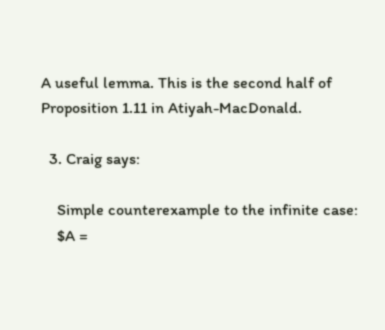A useful lemma. This is the second half of Proposition 1.11 in Atiyah-MacDonald.

  3. Craig says:

    Simple counterexample to the infinite case:
    $A =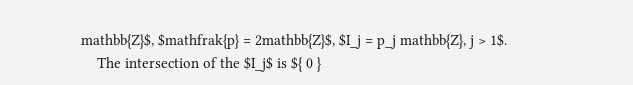mathbb{Z}$, $mathfrak{p} = 2mathbb{Z}$, $I_j = p_j mathbb{Z}, j > 1$.
    The intersection of the $I_j$ is ${ 0 }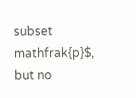subset mathfrak{p}$, but no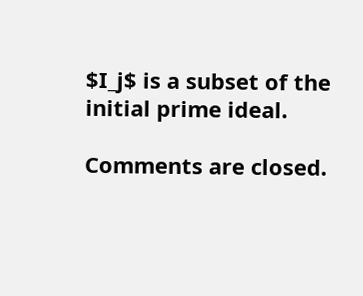$I_j$ is a subset of the initial prime ideal.

Comments are closed.